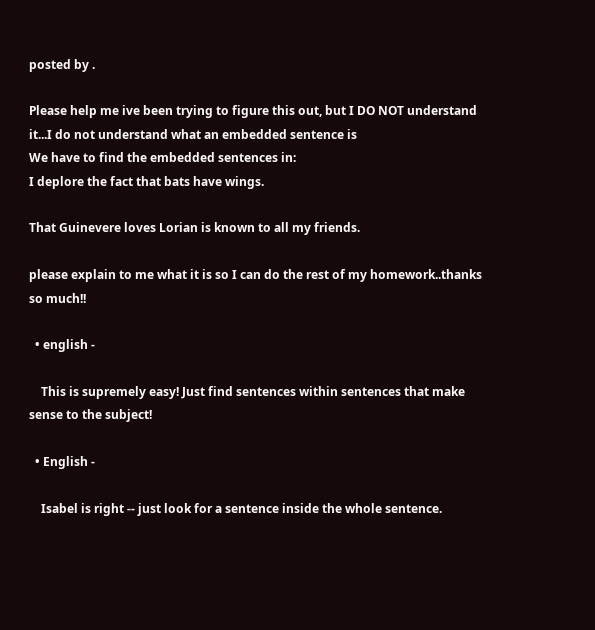posted by .

Please help me ive been trying to figure this out, but I DO NOT understand it...I do not understand what an embedded sentence is
We have to find the embedded sentences in:
I deplore the fact that bats have wings.

That Guinevere loves Lorian is known to all my friends.

please explain to me what it is so I can do the rest of my homework..thanks so much!!

  • english -

    This is supremely easy! Just find sentences within sentences that make sense to the subject!

  • English -

    Isabel is right -- just look for a sentence inside the whole sentence.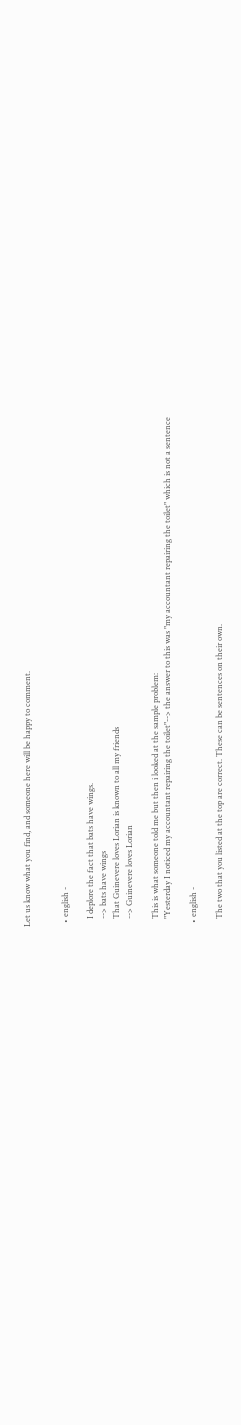Let us know what you find, and someone here will be happy to comment.


  • english -

    I deplore the fact that bats have wings.
    --> bats have wings
    That Guinevere loves Lorian is known to all my friends
    --> Guinevere loves Lorian

    This is what someone told me but then i looked at the sample problem:
    "Yesterday I noticed my accountant repairing the toilet"--> the answer to this was "my accountant repairing the toilet" which is not a sentence

  • english -

    The two that you listed at the top are correct. These can be sentences on their own.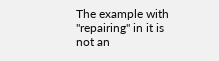The example with "repairing" in it is not an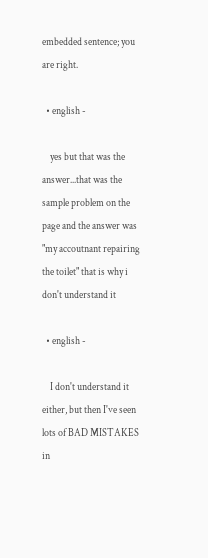embedded sentence; you are right.

  • english -

    yes but that was the answer...that was the sample problem on the page and the answer was "my accoutnant repairing the toilet" that is why i don't understand it

  • english -

    I don't understand it either, but then I've seen lots of BAD MISTAKES in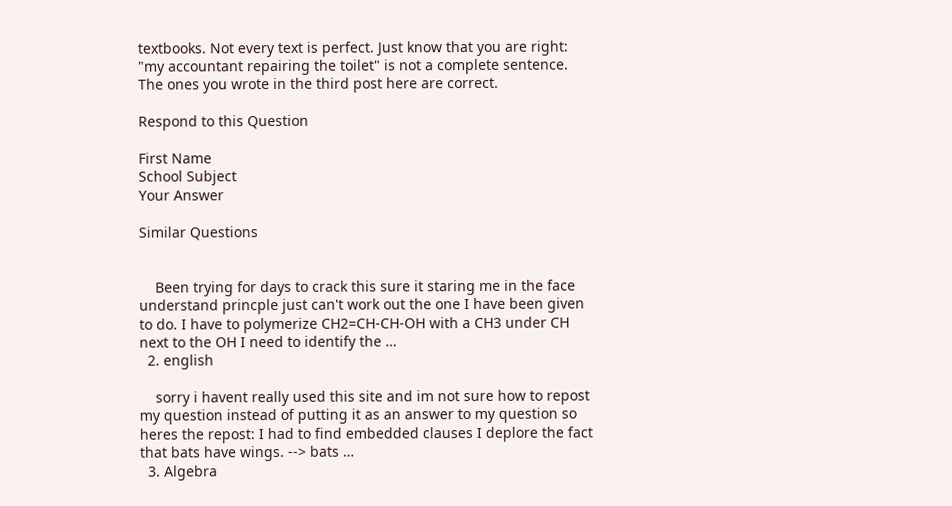textbooks. Not every text is perfect. Just know that you are right: "my accountant repairing the toilet" is not a complete sentence. The ones you wrote in the third post here are correct.

Respond to this Question

First Name
School Subject
Your Answer

Similar Questions


    Been trying for days to crack this sure it staring me in the face understand princple just can't work out the one I have been given to do. I have to polymerize CH2=CH-CH-OH with a CH3 under CH next to the OH I need to identify the …
  2. english

    sorry i havent really used this site and im not sure how to repost my question instead of putting it as an answer to my question so heres the repost: I had to find embedded clauses I deplore the fact that bats have wings. --> bats …
  3. Algebra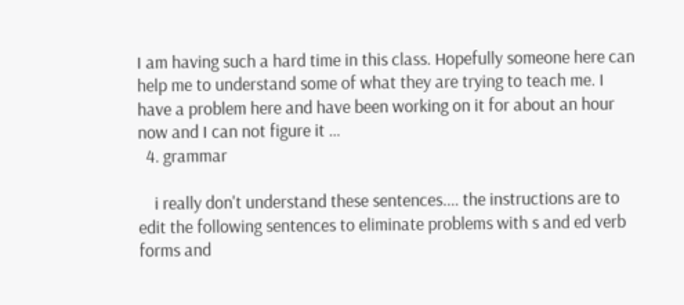I am having such a hard time in this class. Hopefully someone here can help me to understand some of what they are trying to teach me. I have a problem here and have been working on it for about an hour now and I can not figure it …
  4. grammar

    i really don't understand these sentences.... the instructions are to edit the following sentences to eliminate problems with s and ed verb forms and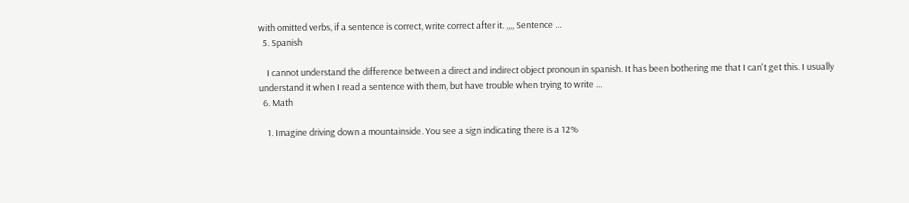with omitted verbs, if a sentence is correct, write correct after it. ,,,, Sentence …
  5. Spanish

    I cannot understand the difference between a direct and indirect object pronoun in spanish. It has been bothering me that I can't get this. I usually understand it when I read a sentence with them, but have trouble when trying to write …
  6. Math

    1. Imagine driving down a mountainside. You see a sign indicating there is a 12%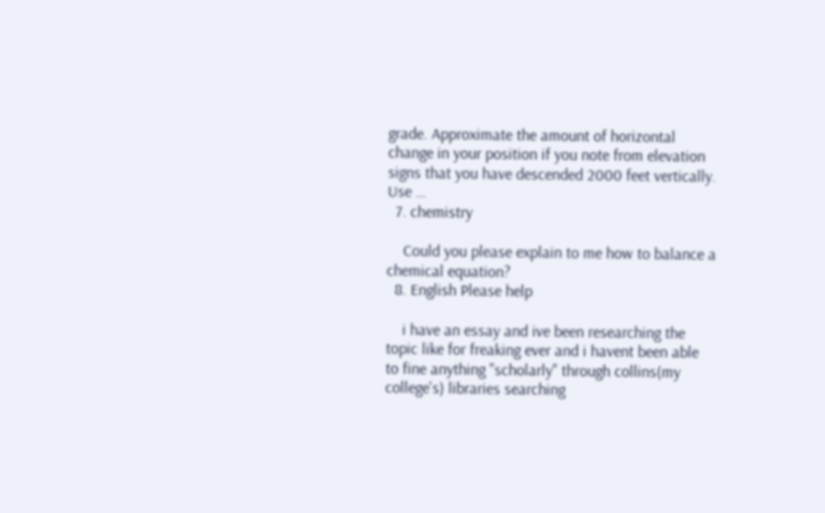grade. Approximate the amount of horizontal change in your position if you note from elevation signs that you have descended 2000 feet vertically. Use …
  7. chemistry

    Could you please explain to me how to balance a chemical equation?
  8. English Please help

    i have an essay and ive been researching the topic like for freaking ever and i havent been able to fine anything "scholarly" through collins(my college's) libraries searching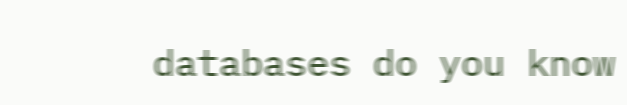databases do you know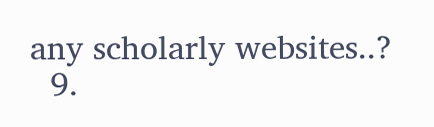any scholarly websites..?
  9.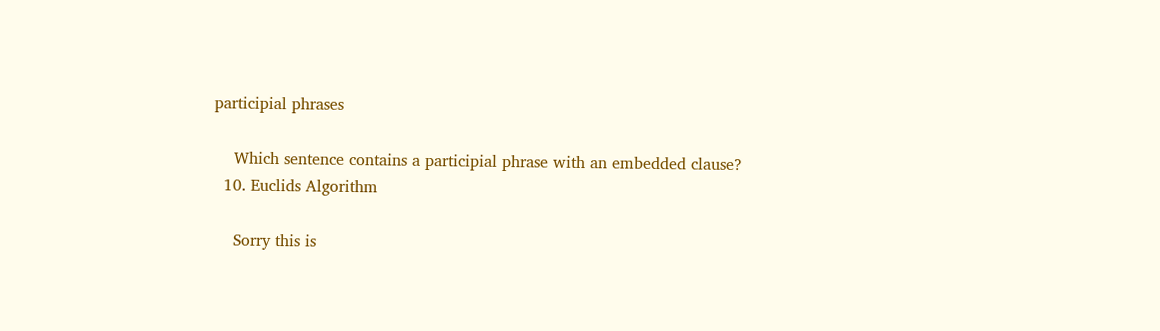participial phrases

    Which sentence contains a participial phrase with an embedded clause?
  10. Euclids Algorithm

    Sorry this is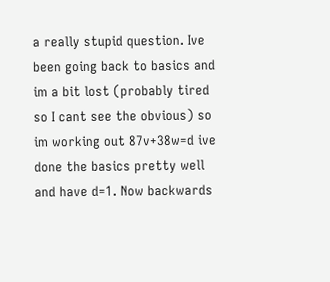a really stupid question. Ive been going back to basics and im a bit lost (probably tired so I cant see the obvious) so im working out 87v+38w=d ive done the basics pretty well and have d=1. Now backwards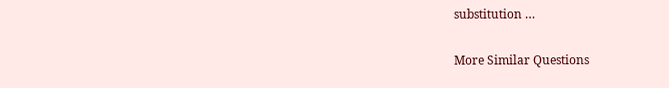substitution …

More Similar Questions